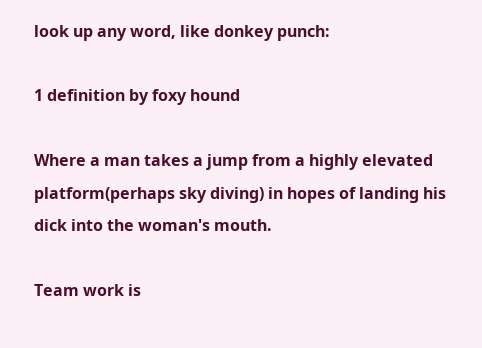look up any word, like donkey punch:

1 definition by foxy hound

Where a man takes a jump from a highly elevated platform(perhaps sky diving) in hopes of landing his dick into the woman's mouth.

Team work is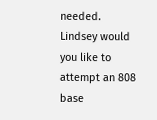needed.
Lindsey would you like to attempt an 808 base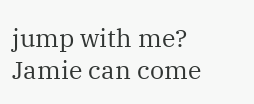jump with me? Jamie can come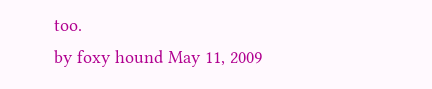too.
by foxy hound May 11, 2009